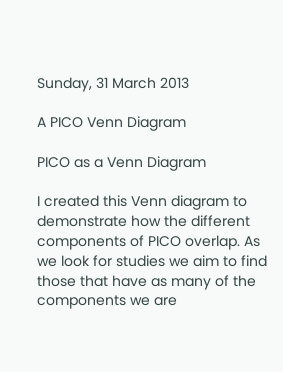Sunday, 31 March 2013

A PICO Venn Diagram

PICO as a Venn Diagram

I created this Venn diagram to demonstrate how the different components of PICO overlap. As we look for studies we aim to find those that have as many of the components we are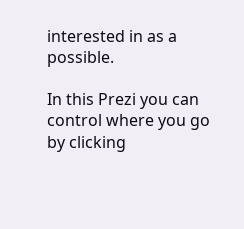interested in as a possible.

In this Prezi you can control where you go by clicking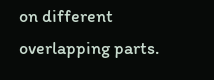on different overlapping parts.